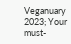Veganuary 2023; Your must-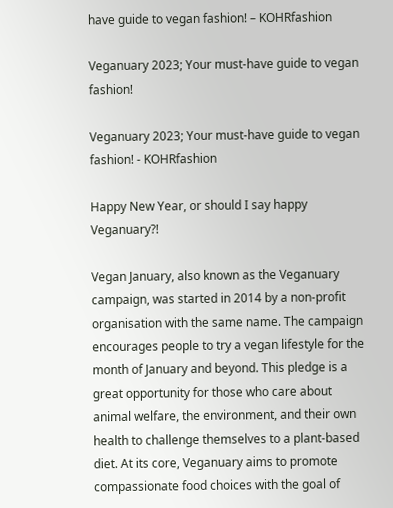have guide to vegan fashion! – KOHRfashion

Veganuary 2023; Your must-have guide to vegan fashion!

Veganuary 2023; Your must-have guide to vegan fashion! - KOHRfashion

Happy New Year, or should I say happy Veganuary?!

Vegan January, also known as the Veganuary campaign, was started in 2014 by a non-profit organisation with the same name. The campaign encourages people to try a vegan lifestyle for the month of January and beyond. This pledge is a great opportunity for those who care about animal welfare, the environment, and their own health to challenge themselves to a plant-based diet. At its core, Veganuary aims to promote compassionate food choices with the goal of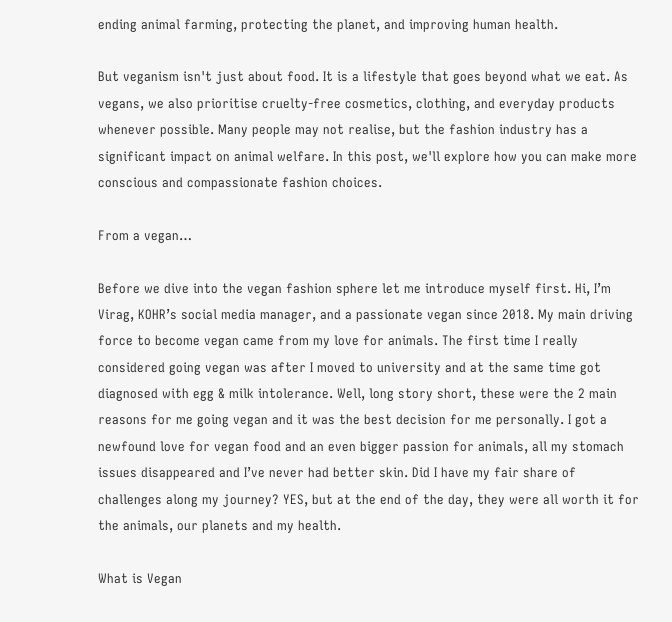ending animal farming, protecting the planet, and improving human health.

But veganism isn't just about food. It is a lifestyle that goes beyond what we eat. As vegans, we also prioritise cruelty-free cosmetics, clothing, and everyday products whenever possible. Many people may not realise, but the fashion industry has a significant impact on animal welfare. In this post, we'll explore how you can make more conscious and compassionate fashion choices.

From a vegan…

Before we dive into the vegan fashion sphere let me introduce myself first. Hi, I’m Virag, KOHR’s social media manager, and a passionate vegan since 2018. My main driving force to become vegan came from my love for animals. The first time I really considered going vegan was after I moved to university and at the same time got diagnosed with egg & milk intolerance. Well, long story short, these were the 2 main reasons for me going vegan and it was the best decision for me personally. I got a newfound love for vegan food and an even bigger passion for animals, all my stomach issues disappeared and I’ve never had better skin. Did I have my fair share of challenges along my journey? YES, but at the end of the day, they were all worth it for the animals, our planets and my health.

What is Vegan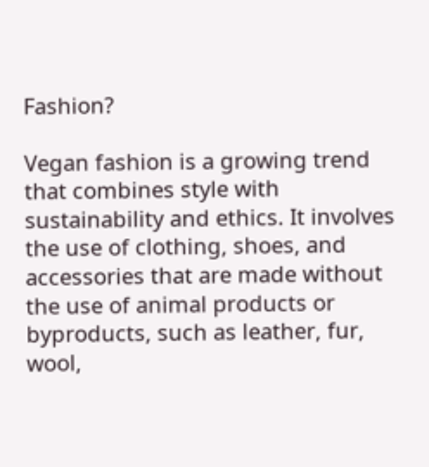Fashion?

Vegan fashion is a growing trend that combines style with sustainability and ethics. It involves the use of clothing, shoes, and accessories that are made without the use of animal products or byproducts, such as leather, fur, wool,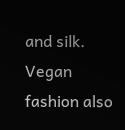and silk. Vegan fashion also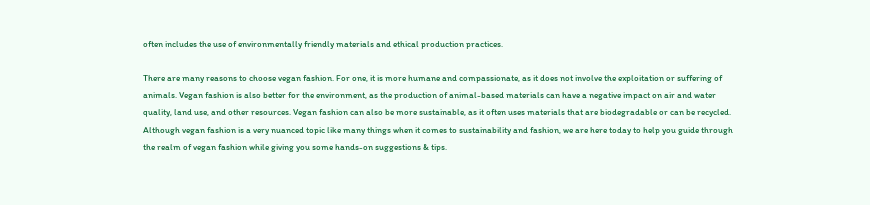often includes the use of environmentally friendly materials and ethical production practices.

There are many reasons to choose vegan fashion. For one, it is more humane and compassionate, as it does not involve the exploitation or suffering of animals. Vegan fashion is also better for the environment, as the production of animal-based materials can have a negative impact on air and water quality, land use, and other resources. Vegan fashion can also be more sustainable, as it often uses materials that are biodegradable or can be recycled. Although vegan fashion is a very nuanced topic like many things when it comes to sustainability and fashion, we are here today to help you guide through the realm of vegan fashion while giving you some hands-on suggestions & tips.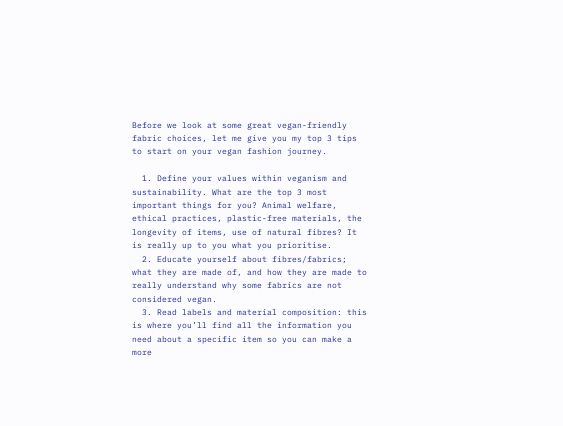Before we look at some great vegan-friendly fabric choices, let me give you my top 3 tips to start on your vegan fashion journey.

  1. Define your values within veganism and sustainability. What are the top 3 most important things for you? Animal welfare, ethical practices, plastic-free materials, the longevity of items, use of natural fibres? It is really up to you what you prioritise.
  2. Educate yourself about fibres/fabrics; what they are made of, and how they are made to really understand why some fabrics are not considered vegan.
  3. Read labels and material composition: this is where you’ll find all the information you need about a specific item so you can make a more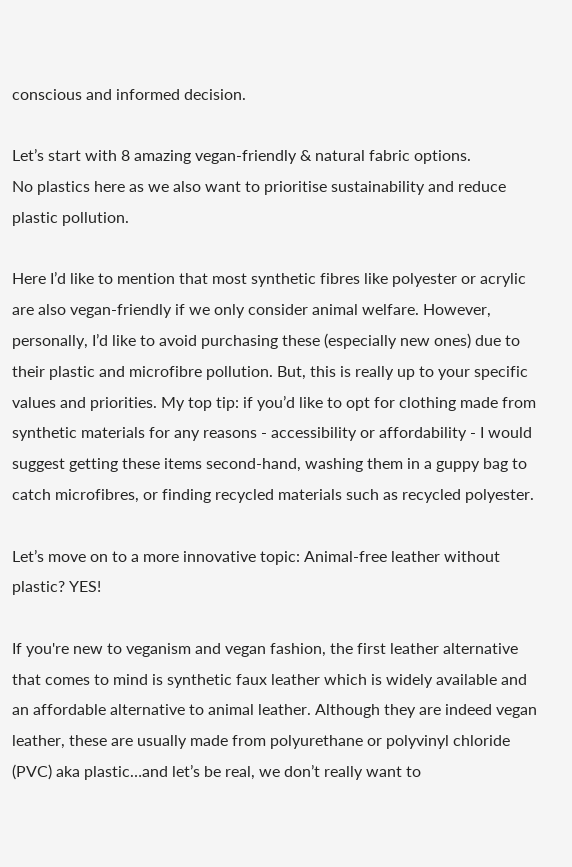conscious and informed decision.

Let’s start with 8 amazing vegan-friendly & natural fabric options.
No plastics here as we also want to prioritise sustainability and reduce plastic pollution.

Here I’d like to mention that most synthetic fibres like polyester or acrylic are also vegan-friendly if we only consider animal welfare. However, personally, I’d like to avoid purchasing these (especially new ones) due to their plastic and microfibre pollution. But, this is really up to your specific values and priorities. My top tip: if you’d like to opt for clothing made from synthetic materials for any reasons - accessibility or affordability - I would suggest getting these items second-hand, washing them in a guppy bag to catch microfibres, or finding recycled materials such as recycled polyester.

Let’s move on to a more innovative topic: Animal-free leather without plastic? YES!

If you're new to veganism and vegan fashion, the first leather alternative that comes to mind is synthetic faux leather which is widely available and an affordable alternative to animal leather. Although they are indeed vegan leather, these are usually made from polyurethane or polyvinyl chloride (PVC) aka plastic…and let’s be real, we don’t really want to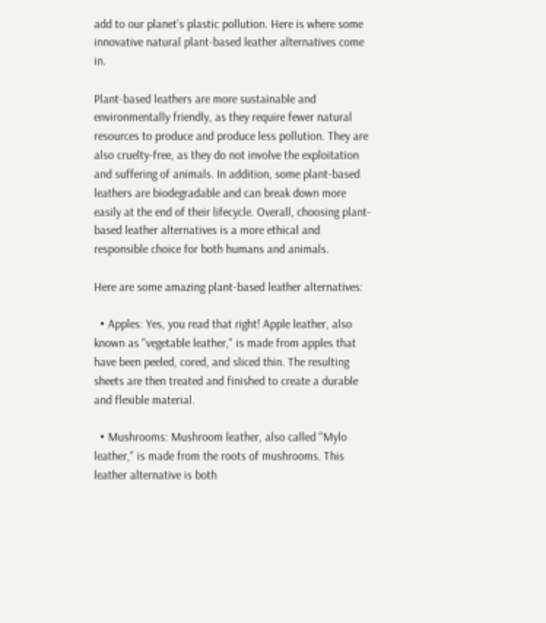add to our planet’s plastic pollution. Here is where some innovative natural plant-based leather alternatives come in.

Plant-based leathers are more sustainable and environmentally friendly, as they require fewer natural resources to produce and produce less pollution. They are also cruelty-free, as they do not involve the exploitation and suffering of animals. In addition, some plant-based leathers are biodegradable and can break down more easily at the end of their lifecycle. Overall, choosing plant-based leather alternatives is a more ethical and responsible choice for both humans and animals.

Here are some amazing plant-based leather alternatives:

  • Apples: Yes, you read that right! Apple leather, also known as "vegetable leather," is made from apples that have been peeled, cored, and sliced thin. The resulting sheets are then treated and finished to create a durable and flexible material.

  • Mushrooms: Mushroom leather, also called "Mylo leather," is made from the roots of mushrooms. This leather alternative is both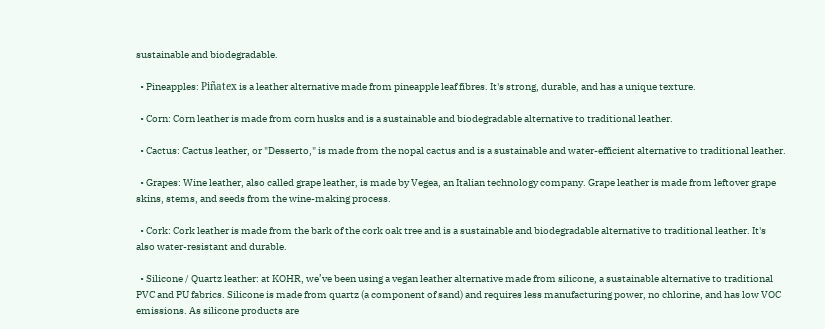sustainable and biodegradable.

  • Pineapples: Piñatex is a leather alternative made from pineapple leaf fibres. It's strong, durable, and has a unique texture.

  • Corn: Corn leather is made from corn husks and is a sustainable and biodegradable alternative to traditional leather.

  • Cactus: Cactus leather, or "Desserto," is made from the nopal cactus and is a sustainable and water-efficient alternative to traditional leather.

  • Grapes: Wine leather, also called grape leather, is made by Vegea, an Italian technology company. Grape leather is made from leftover grape skins, stems, and seeds from the wine-making process.

  • Cork: Cork leather is made from the bark of the cork oak tree and is a sustainable and biodegradable alternative to traditional leather. It's also water-resistant and durable.

  • Silicone / Quartz leather: at KOHR, we’ve been using a vegan leather alternative made from silicone, a sustainable alternative to traditional PVC and PU fabrics. Silicone is made from quartz (a component of sand) and requires less manufacturing power, no chlorine, and has low VOC emissions. As silicone products are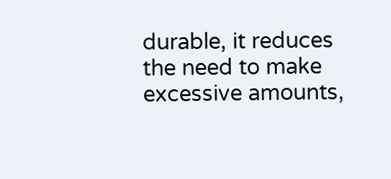durable, it reduces the need to make excessive amounts,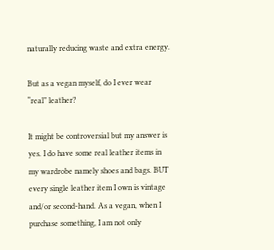naturally reducing waste and extra energy.

But as a vegan myself, do I ever wear “real” leather?

It might be controversial but my answer is yes. I do have some real leather items in my wardrobe namely shoes and bags. BUT every single leather item I own is vintage and/or second-hand. As a vegan, when I purchase something, I am not only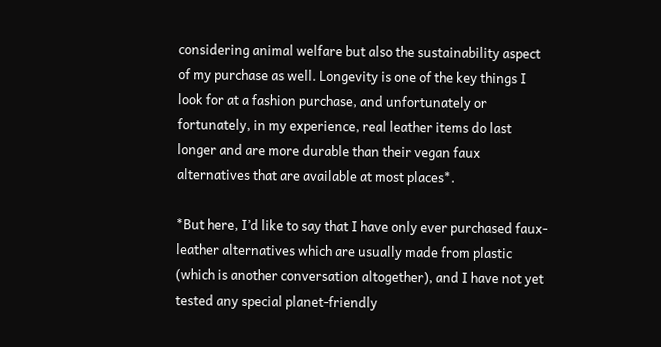considering animal welfare but also the sustainability aspect of my purchase as well. Longevity is one of the key things I look for at a fashion purchase, and unfortunately or fortunately, in my experience, real leather items do last longer and are more durable than their vegan faux alternatives that are available at most places*.

*But here, I’d like to say that I have only ever purchased faux-leather alternatives which are usually made from plastic (which is another conversation altogether), and I have not yet tested any special planet-friendly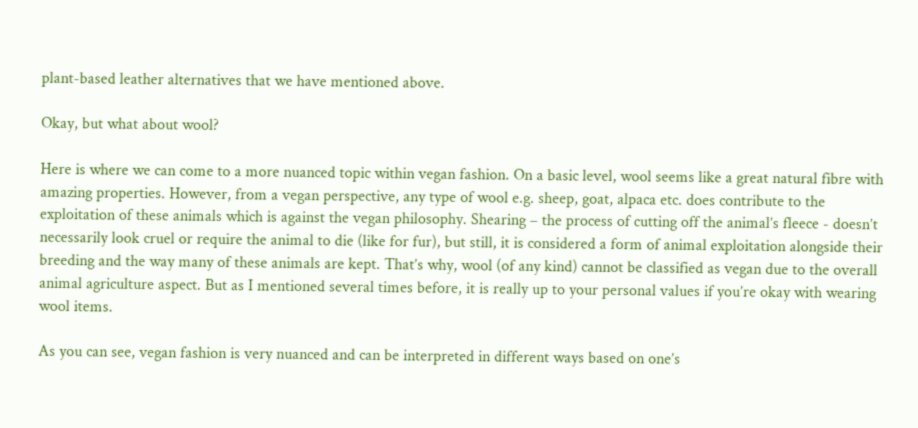plant-based leather alternatives that we have mentioned above.

Okay, but what about wool?

Here is where we can come to a more nuanced topic within vegan fashion. On a basic level, wool seems like a great natural fibre with amazing properties. However, from a vegan perspective, any type of wool e.g. sheep, goat, alpaca etc. does contribute to the exploitation of these animals which is against the vegan philosophy. Shearing – the process of cutting off the animal’s fleece - doesn’t necessarily look cruel or require the animal to die (like for fur), but still, it is considered a form of animal exploitation alongside their breeding and the way many of these animals are kept. That’s why, wool (of any kind) cannot be classified as vegan due to the overall animal agriculture aspect. But as I mentioned several times before, it is really up to your personal values if you’re okay with wearing wool items.

As you can see, vegan fashion is very nuanced and can be interpreted in different ways based on one’s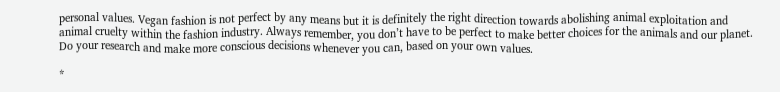personal values. Vegan fashion is not perfect by any means but it is definitely the right direction towards abolishing animal exploitation and animal cruelty within the fashion industry. Always remember, you don’t have to be perfect to make better choices for the animals and our planet. Do your research and make more conscious decisions whenever you can, based on your own values.

*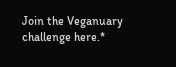Join the Veganuary challenge here.*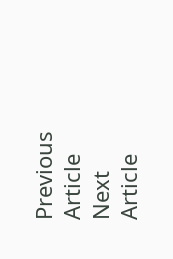Previous Article Next Article